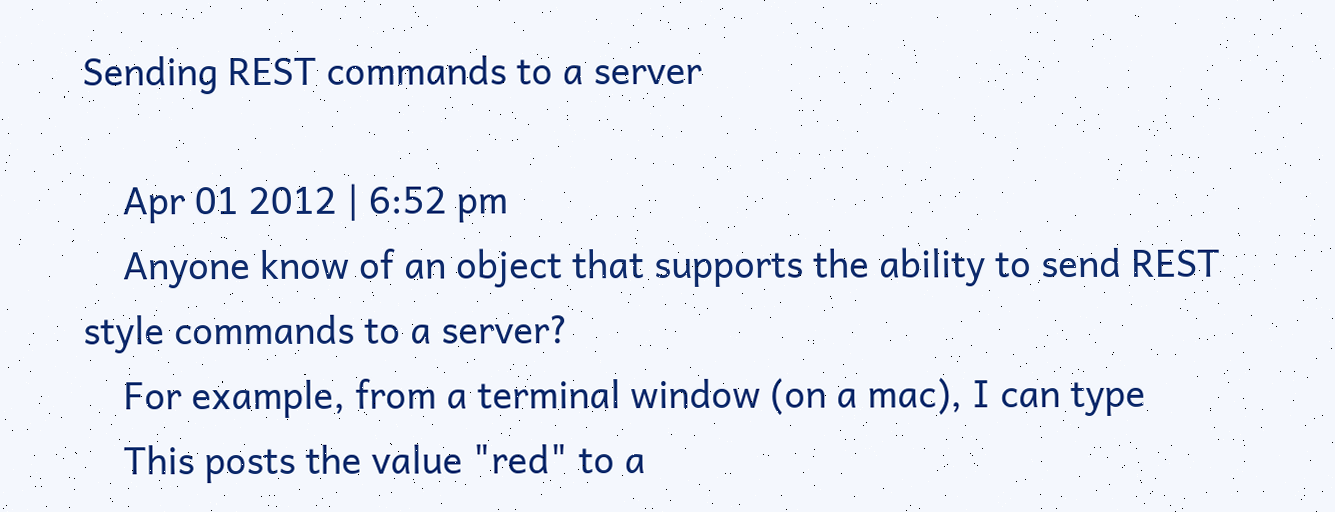Sending REST commands to a server

    Apr 01 2012 | 6:52 pm
    Anyone know of an object that supports the ability to send REST style commands to a server?
    For example, from a terminal window (on a mac), I can type
    This posts the value "red" to a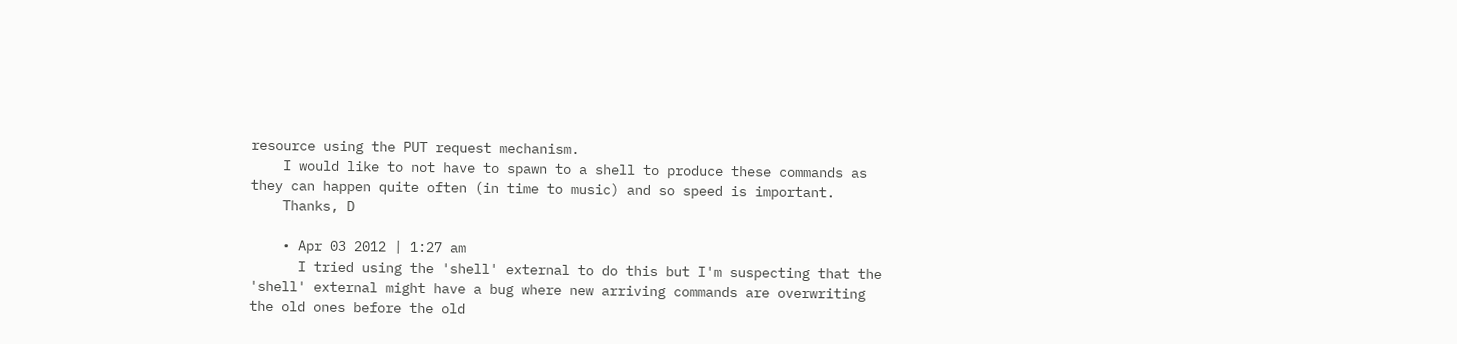resource using the PUT request mechanism.
    I would like to not have to spawn to a shell to produce these commands as they can happen quite often (in time to music) and so speed is important.
    Thanks, D

    • Apr 03 2012 | 1:27 am
      I tried using the 'shell' external to do this but I'm suspecting that the 'shell' external might have a bug where new arriving commands are overwriting the old ones before the old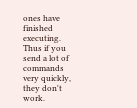ones have finished executing. Thus if you send a lot of commands very quickly, they don't work.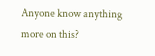Anyone know anything more on this?